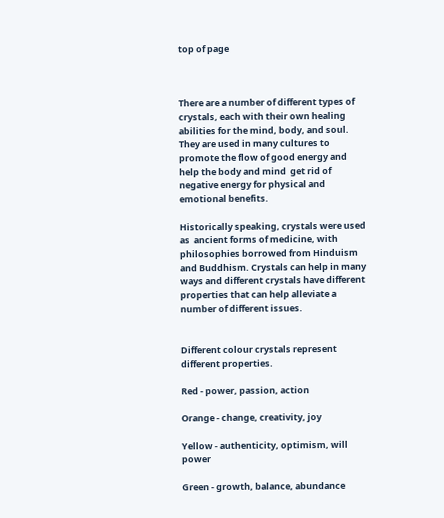top of page



There are a number of different types of crystals, each with their own healing abilities for the mind, body, and soul. They are used in many cultures to promote the flow of good energy and help the body and mind  get rid of negative energy for physical and emotional benefits.

Historically speaking, crystals were used as  ancient forms of medicine, with philosophies borrowed from Hinduism and Buddhism. Crystals can help in many ways and different crystals have different properties that can help alleviate a number of different issues.


Different colour crystals represent different properties.

Red - power, passion, action

Orange - change, creativity, joy

Yellow - authenticity, optimism, will power

Green - growth, balance, abundance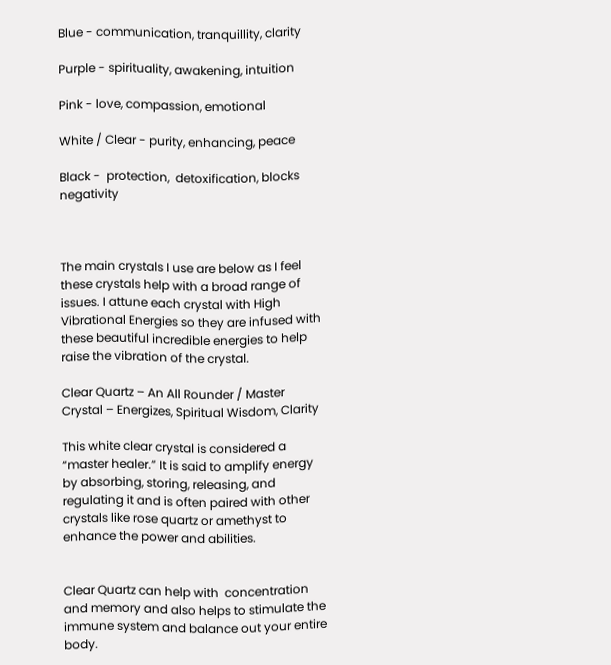Blue - communication, tranquillity, clarity

Purple - spirituality, awakening, intuition

Pink - love, compassion, emotional

White / Clear - purity, enhancing, peace

Black -  protection,  detoxification, blocks negativity



The main crystals I use are below as I feel these crystals help with a broad range of issues. I attune each crystal with High Vibrational Energies so they are infused with these beautiful incredible energies to help raise the vibration of the crystal.

Clear Quartz – An All Rounder / Master Crystal – Energizes, Spiritual Wisdom, Clarity

This white clear crystal is considered a “master healer.” It is said to amplify energy by absorbing, storing, releasing, and regulating it and is often paired with other crystals like rose quartz or amethyst to enhance the power and abilities.


Clear Quartz can help with  concentration and memory and also helps to stimulate the immune system and balance out your entire body.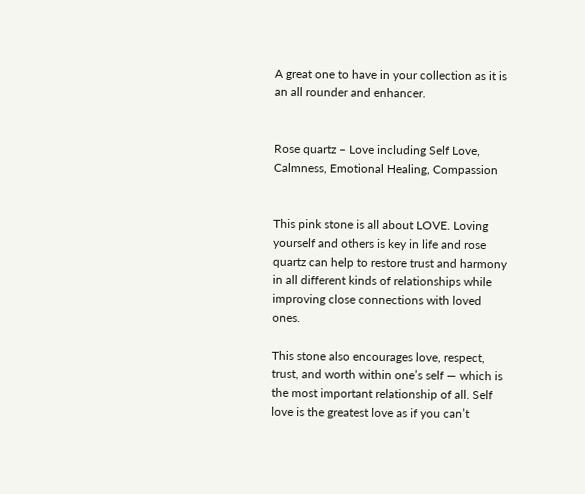A great one to have in your collection as it is an all rounder and enhancer.


Rose quartz – Love including Self Love, Calmness, Emotional Healing, Compassion


This pink stone is all about LOVE. Loving yourself and others is key in life and rose quartz can help to restore trust and harmony in all different kinds of relationships while improving close connections with loved ones.

This stone also encourages love, respect, trust, and worth within one’s self — which is the most important relationship of all. Self love is the greatest love as if you can’t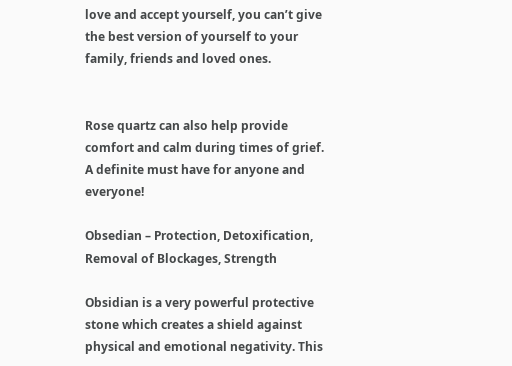love and accept yourself, you can’t give the best version of yourself to your family, friends and loved ones.


Rose quartz can also help provide comfort and calm during times of grief. A definite must have for anyone and everyone!

Obsedian – Protection, Detoxification, Removal of Blockages, Strength

Obsidian is a very powerful protective stone which creates a shield against physical and emotional negativity. This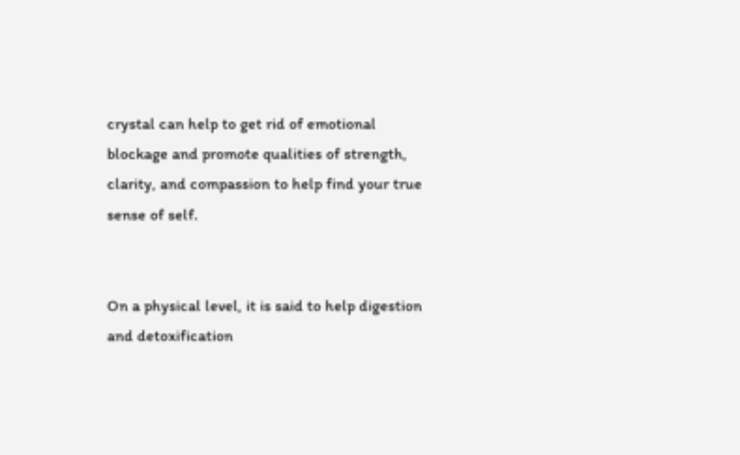crystal can help to get rid of emotional blockage and promote qualities of strength, clarity, and compassion to help find your true sense of self.


On a physical level, it is said to help digestion and detoxification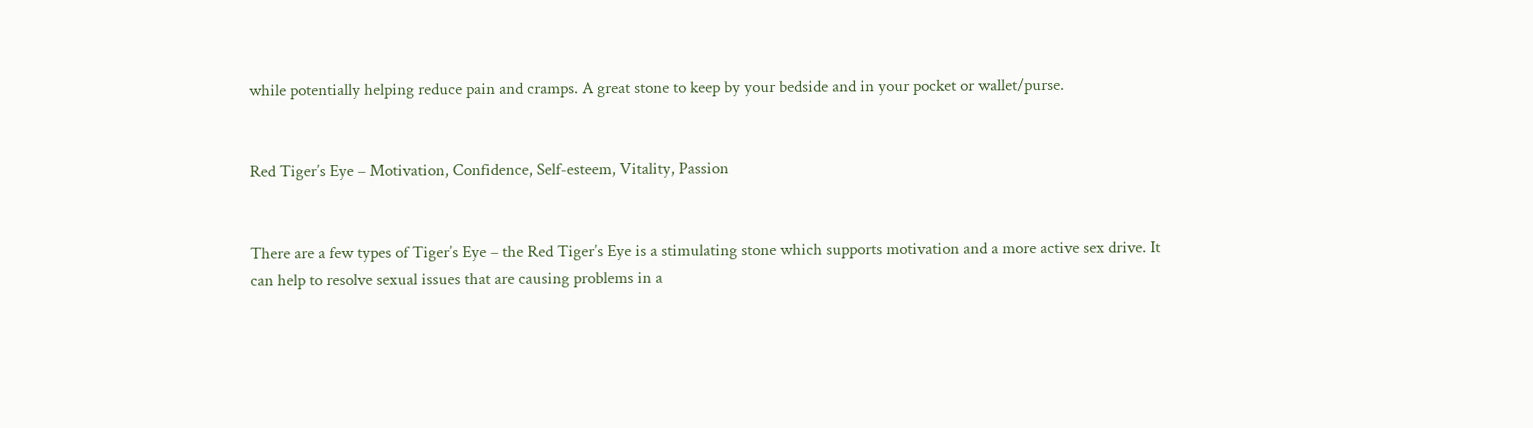while potentially helping reduce pain and cramps. A great stone to keep by your bedside and in your pocket or wallet/purse.


Red Tiger’s Eye – Motivation, Confidence, Self-esteem, Vitality, Passion


There are a few types of Tiger’s Eye – the Red Tiger’s Eye is a stimulating stone which supports motivation and a more active sex drive. It can help to resolve sexual issues that are causing problems in a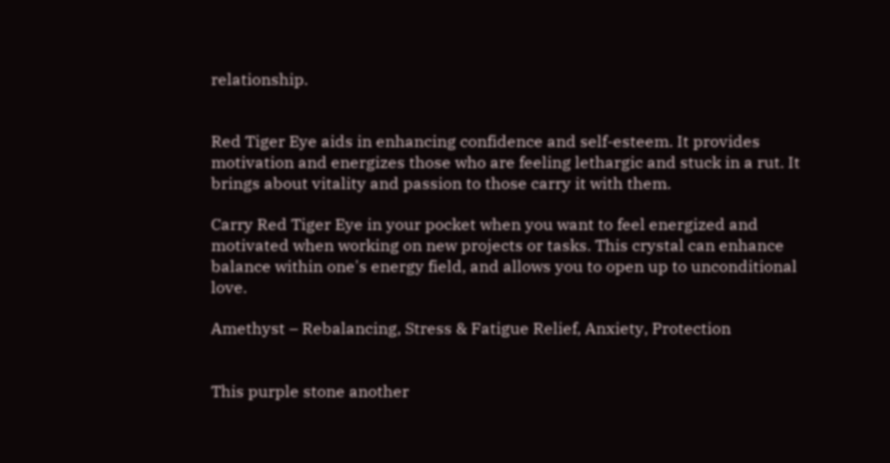relationship.


Red Tiger Eye aids in enhancing confidence and self-esteem. It provides motivation and energizes those who are feeling lethargic and stuck in a rut. It brings about vitality and passion to those carry it with them.

Carry Red Tiger Eye in your pocket when you want to feel energized and motivated when working on new projects or tasks. This crystal can enhance balance within one's energy field, and allows you to open up to unconditional love.

Amethyst – Rebalancing, Stress & Fatigue Relief, Anxiety, Protection


This purple stone another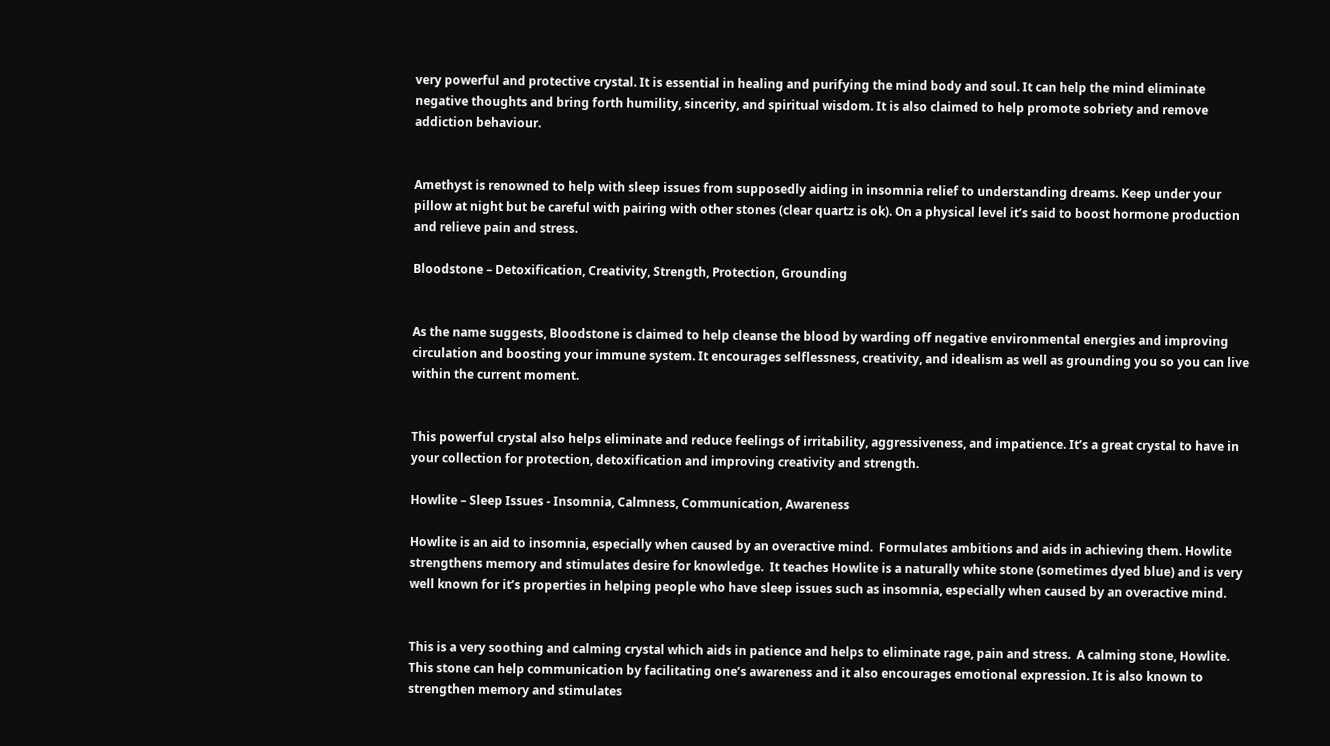very powerful and protective crystal. It is essential in healing and purifying the mind body and soul. It can help the mind eliminate negative thoughts and bring forth humility, sincerity, and spiritual wisdom. It is also claimed to help promote sobriety and remove addiction behaviour.


Amethyst is renowned to help with sleep issues from supposedly aiding in insomnia relief to understanding dreams. Keep under your pillow at night but be careful with pairing with other stones (clear quartz is ok). On a physical level it’s said to boost hormone production and relieve pain and stress.

Bloodstone – Detoxification, Creativity, Strength, Protection, Grounding


As the name suggests, Bloodstone is claimed to help cleanse the blood by warding off negative environmental energies and improving circulation and boosting your immune system. It encourages selflessness, creativity, and idealism as well as grounding you so you can live within the current moment.


This powerful crystal also helps eliminate and reduce feelings of irritability, aggressiveness, and impatience. It’s a great crystal to have in your collection for protection, detoxification and improving creativity and strength.

Howlite – Sleep Issues - Insomnia, Calmness, Communication, Awareness

Howlite is an aid to insomnia, especially when caused by an overactive mind.  Formulates ambitions and aids in achieving them. Howlite strengthens memory and stimulates desire for knowledge.  It teaches Howlite is a naturally white stone (sometimes dyed blue) and is very well known for it’s properties in helping people who have sleep issues such as insomnia, especially when caused by an overactive mind.


This is a very soothing and calming crystal which aids in patience and helps to eliminate rage, pain and stress.  A calming stone, Howlite. This stone can help communication by facilitating one’s awareness and it also encourages emotional expression. It is also known to strengthen memory and stimulates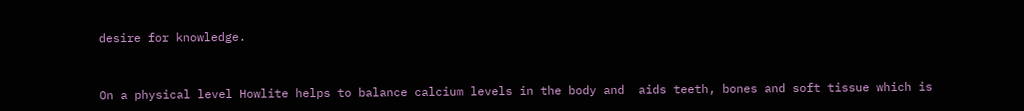desire for knowledge.


On a physical level Howlite helps to balance calcium levels in the body and  aids teeth, bones and soft tissue which is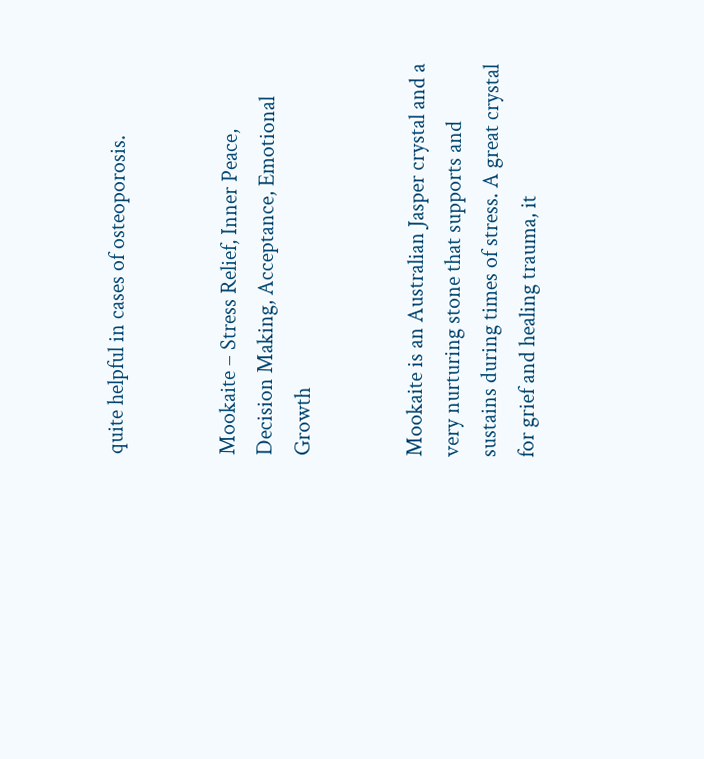quite helpful in cases of osteoporosis.


Mookaite – Stress Relief, Inner Peace, Decision Making, Acceptance, Emotional Growth


Mookaite is an Australian Jasper crystal and a very nurturing stone that supports and sustains during times of stress. A great crystal for grief and healing trauma, it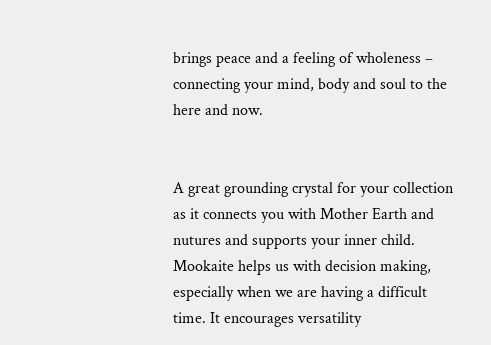brings peace and a feeling of wholeness – connecting your mind, body and soul to the here and now.


A great grounding crystal for your collection as it connects you with Mother Earth and nutures and supports your inner child. Mookaite helps us with decision making, especially when we are having a difficult time. It encourages versatility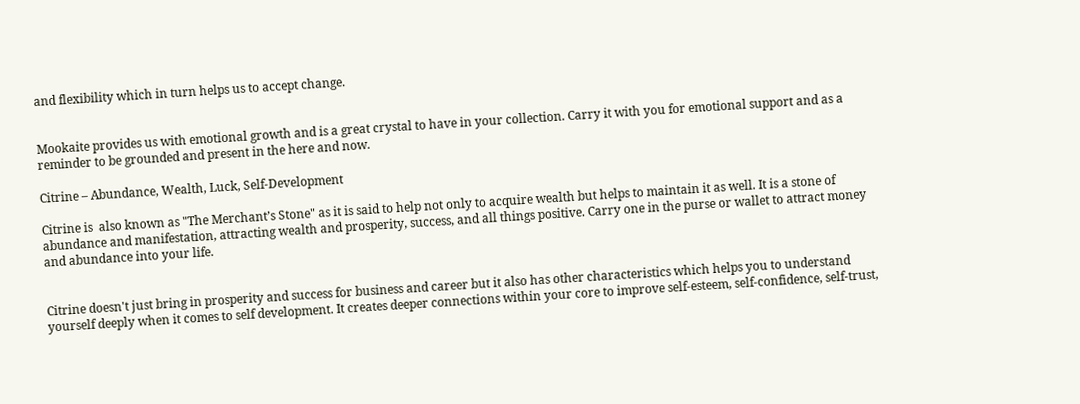and flexibility which in turn helps us to accept change.


Mookaite provides us with emotional growth and is a great crystal to have in your collection. Carry it with you for emotional support and as a reminder to be grounded and present in the here and now.

Citrine – Abundance, Wealth, Luck, Self-Development

Citrine is  also known as "The Merchant’s Stone" as it is said to help not only to acquire wealth but helps to maintain it as well. It is a stone of abundance and manifestation, attracting wealth and prosperity, success, and all things positive. Carry one in the purse or wallet to attract money and abundance into your life.


Citrine doesn't just bring in prosperity and success for business and career but it also has other characteristics which helps you to understand yourself deeply when it comes to self development. It creates deeper connections within your core to improve self-esteem, self-confidence, self-trust,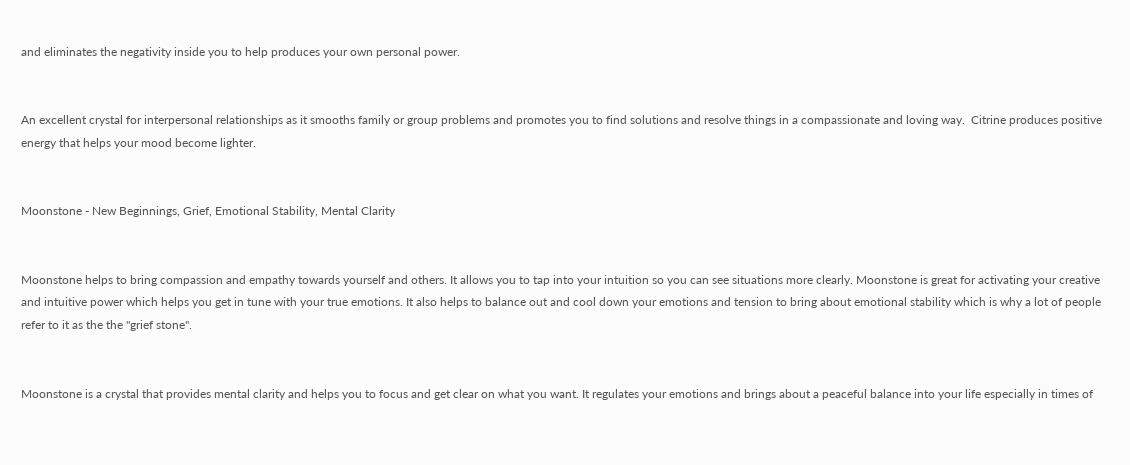and eliminates the negativity inside you to help produces your own personal power.


An excellent crystal for interpersonal relationships as it smooths family or group problems and promotes you to find solutions and resolve things in a compassionate and loving way.  Citrine produces positive energy that helps your mood become lighter.


Moonstone - New Beginnings, Grief, Emotional Stability, Mental Clarity


Moonstone helps to bring compassion and empathy towards yourself and others. It allows you to tap into your intuition so you can see situations more clearly. Moonstone is great for activating your creative and intuitive power which helps you get in tune with your true emotions. It also helps to balance out and cool down your emotions and tension to bring about emotional stability which is why a lot of people refer to it as the the "grief stone".


Moonstone is a crystal that provides mental clarity and helps you to focus and get clear on what you want. It regulates your emotions and brings about a peaceful balance into your life especially in times of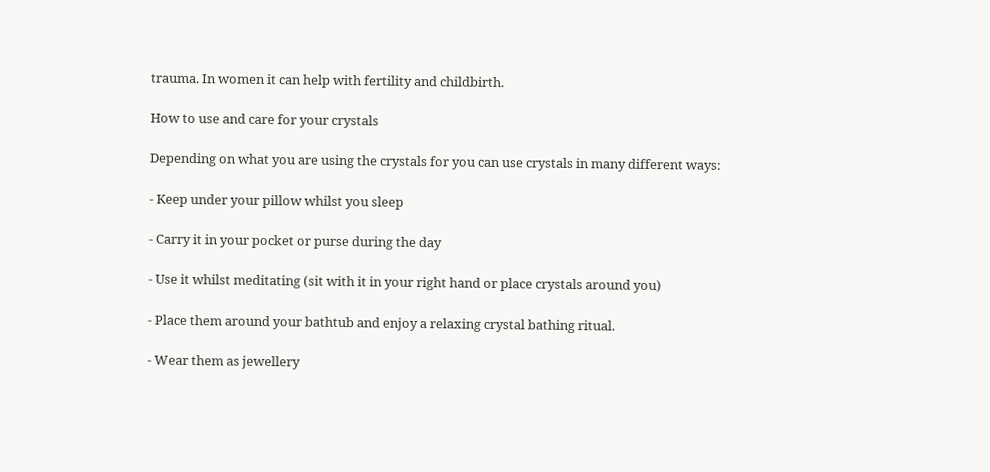trauma. In women it can help with fertility and childbirth.

How to use and care for your crystals

Depending on what you are using the crystals for you can use crystals in many different ways:

- Keep under your pillow whilst you sleep

- Carry it in your pocket or purse during the day

- Use it whilst meditating (sit with it in your right hand or place crystals around you)

- Place them around your bathtub and enjoy a relaxing crystal bathing ritual.

- Wear them as jewellery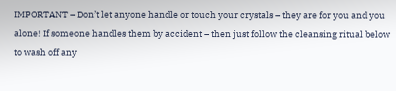IMPORTANT – Don’t let anyone handle or touch your crystals – they are for you and you alone! If someone handles them by accident – then just follow the cleansing ritual below to wash off any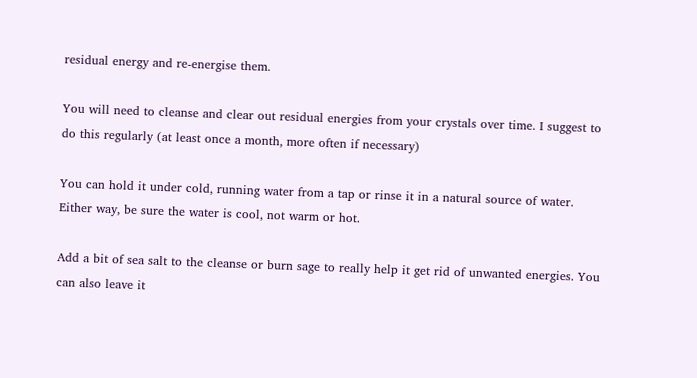residual energy and re-energise them.

You will need to cleanse and clear out residual energies from your crystals over time. I suggest to do this regularly (at least once a month, more often if necessary)

You can hold it under cold, running water from a tap or rinse it in a natural source of water. Either way, be sure the water is cool, not warm or hot.

Add a bit of sea salt to the cleanse or burn sage to really help it get rid of unwanted energies. You can also leave it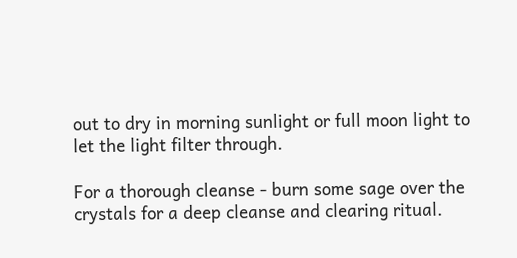out to dry in morning sunlight or full moon light to let the light filter through.

For a thorough cleanse - burn some sage over the crystals for a deep cleanse and clearing ritual.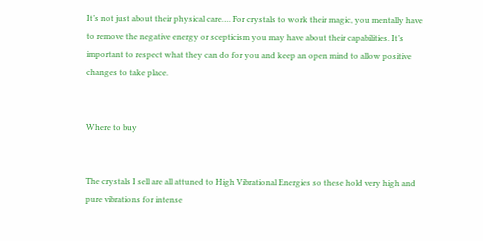It’s not just about their physical care…. For crystals to work their magic, you mentally have to remove the negative energy or scepticism you may have about their capabilities. It’s important to respect what they can do for you and keep an open mind to allow positive changes to take place.


Where to buy


The crystals I sell are all attuned to High Vibrational Energies so these hold very high and pure vibrations for intense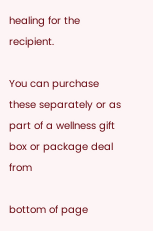healing for the recipient.

You can purchase these separately or as part of a wellness gift box or package deal from

bottom of page